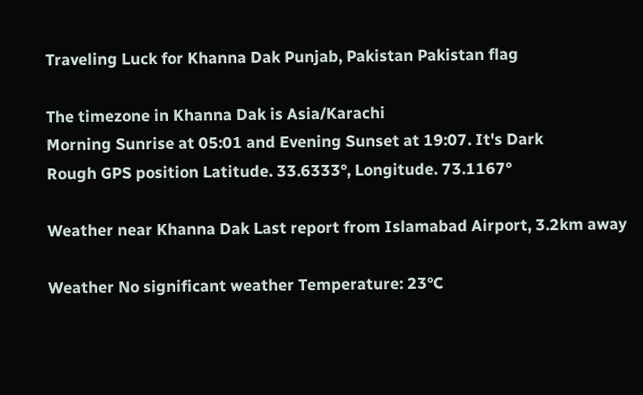Traveling Luck for Khanna Dak Punjab, Pakistan Pakistan flag

The timezone in Khanna Dak is Asia/Karachi
Morning Sunrise at 05:01 and Evening Sunset at 19:07. It's Dark
Rough GPS position Latitude. 33.6333°, Longitude. 73.1167°

Weather near Khanna Dak Last report from Islamabad Airport, 3.2km away

Weather No significant weather Temperature: 23°C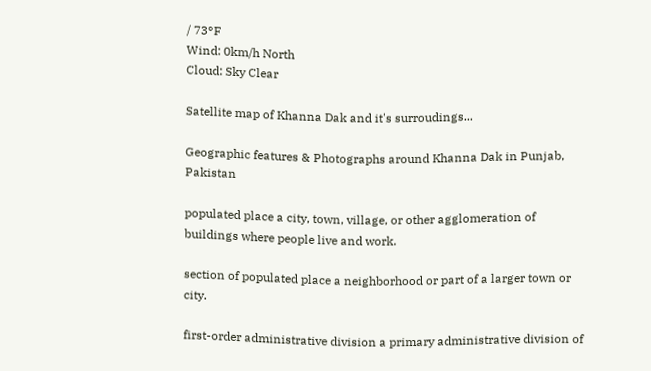/ 73°F
Wind: 0km/h North
Cloud: Sky Clear

Satellite map of Khanna Dak and it's surroudings...

Geographic features & Photographs around Khanna Dak in Punjab, Pakistan

populated place a city, town, village, or other agglomeration of buildings where people live and work.

section of populated place a neighborhood or part of a larger town or city.

first-order administrative division a primary administrative division of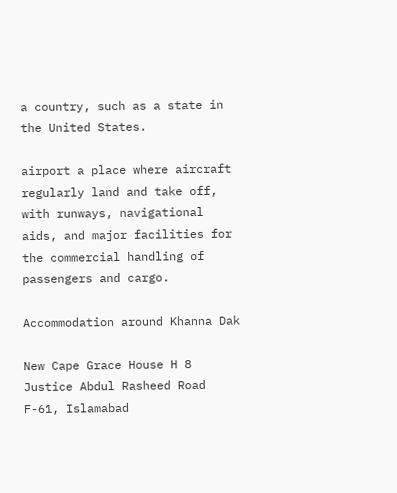a country, such as a state in the United States.

airport a place where aircraft regularly land and take off, with runways, navigational aids, and major facilities for the commercial handling of passengers and cargo.

Accommodation around Khanna Dak

New Cape Grace House H 8 Justice Abdul Rasheed Road F-61, Islamabad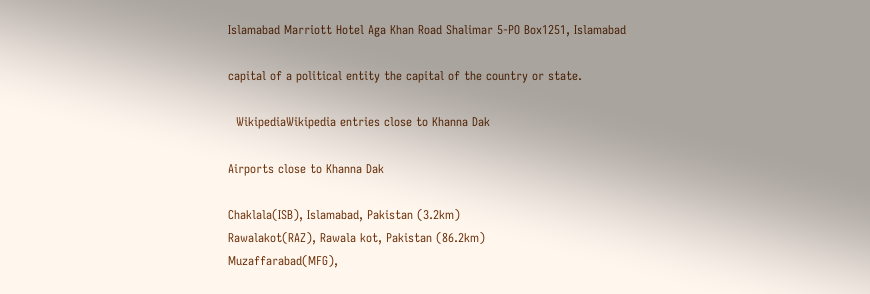Islamabad Marriott Hotel Aga Khan Road Shalimar 5-PO Box1251, Islamabad

capital of a political entity the capital of the country or state.

  WikipediaWikipedia entries close to Khanna Dak

Airports close to Khanna Dak

Chaklala(ISB), Islamabad, Pakistan (3.2km)
Rawalakot(RAZ), Rawala kot, Pakistan (86.2km)
Muzaffarabad(MFG),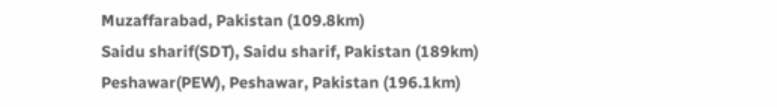Muzaffarabad, Pakistan (109.8km)
Saidu sharif(SDT), Saidu sharif, Pakistan (189km)
Peshawar(PEW), Peshawar, Pakistan (196.1km)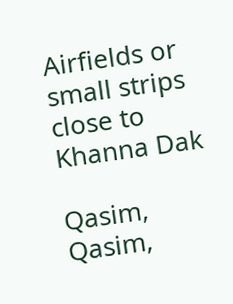Airfields or small strips close to Khanna Dak

Qasim, Qasim,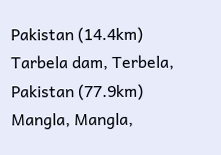Pakistan (14.4km)
Tarbela dam, Terbela, Pakistan (77.9km)
Mangla, Mangla,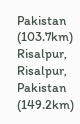Pakistan (103.7km)
Risalpur, Risalpur, Pakistan (149.2km)